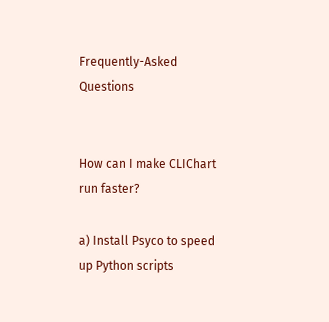Frequently-Asked Questions


How can I make CLIChart run faster?

a) Install Psyco to speed up Python scripts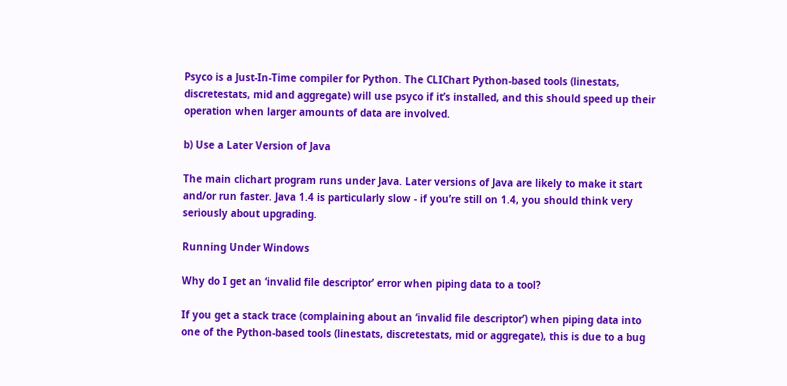Psyco is a Just-In-Time compiler for Python. The CLIChart Python-based tools (linestats, discretestats, mid and aggregate) will use psyco if it’s installed, and this should speed up their operation when larger amounts of data are involved.

b) Use a Later Version of Java

The main clichart program runs under Java. Later versions of Java are likely to make it start and/or run faster. Java 1.4 is particularly slow - if you’re still on 1.4, you should think very seriously about upgrading.

Running Under Windows

Why do I get an ‘invalid file descriptor’ error when piping data to a tool?

If you get a stack trace (complaining about an ‘invalid file descriptor’) when piping data into one of the Python-based tools (linestats, discretestats, mid or aggregate), this is due to a bug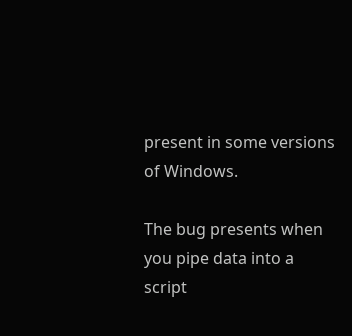present in some versions of Windows.

The bug presents when you pipe data into a script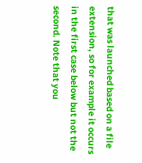that was launched based on a file extension, so for example it occurs in the first case below but not the second. Note that you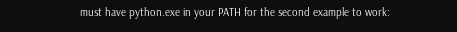must have python.exe in your PATH for the second example to work: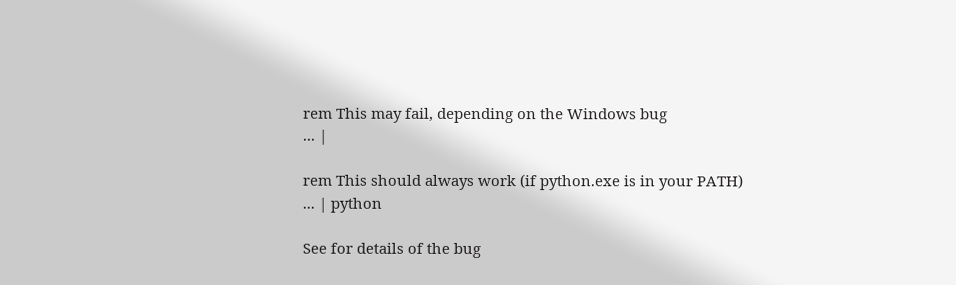rem This may fail, depending on the Windows bug
... |

rem This should always work (if python.exe is in your PATH)
... | python

See for details of the bug